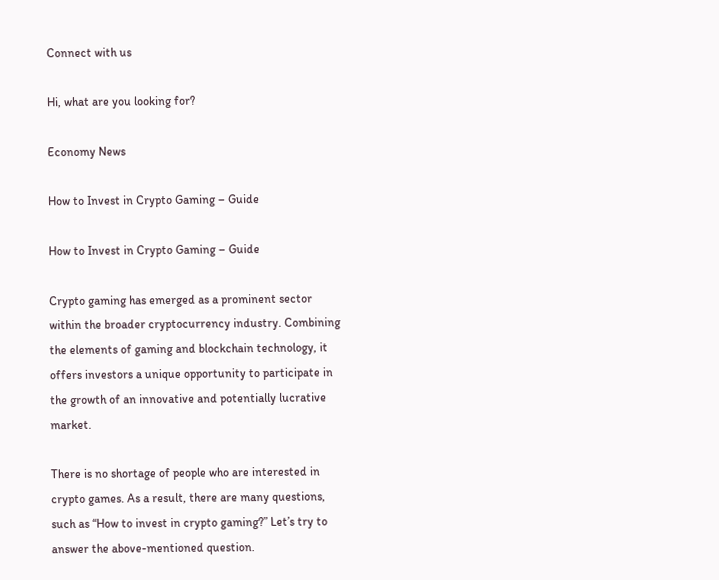Connect with us

Hi, what are you looking for?

Economy News

How to Invest in Crypto Gaming – Guide

How to Invest in Crypto Gaming – Guide

Crypto gaming has emerged as a prominent sector within the broader cryptocurrency industry. Combining the elements of gaming and blockchain technology, it offers investors a unique opportunity to participate in the growth of an innovative and potentially lucrative market.

There is no shortage of people who are interested in crypto games. As a result, there are many questions, such as “How to invest in crypto gaming?” Let’s try to answer the above-mentioned question.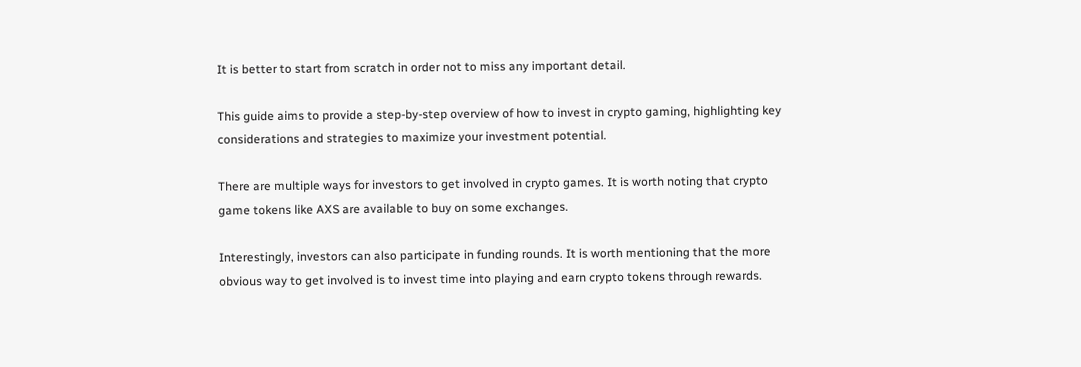It is better to start from scratch in order not to miss any important detail.

This guide aims to provide a step-by-step overview of how to invest in crypto gaming, highlighting key considerations and strategies to maximize your investment potential.

There are multiple ways for investors to get involved in crypto games. It is worth noting that crypto game tokens like AXS are available to buy on some exchanges.

Interestingly, investors can also participate in funding rounds. It is worth mentioning that the more obvious way to get involved is to invest time into playing and earn crypto tokens through rewards.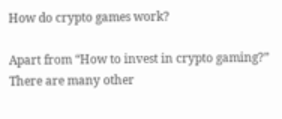How do crypto games work?

Apart from “How to invest in crypto gaming?” There are many other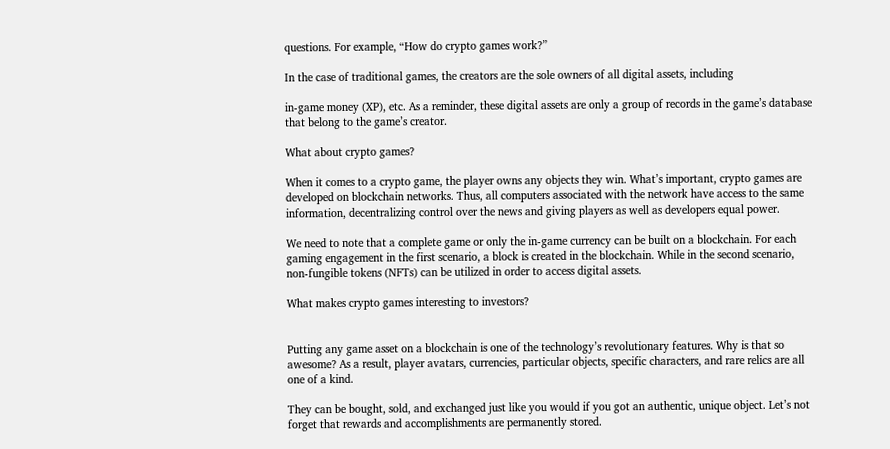questions. For example, “How do crypto games work?”

In the case of traditional games, the creators are the sole owners of all digital assets, including

in-game money (XP), etc. As a reminder, these digital assets are only a group of records in the game’s database that belong to the game’s creator.

What about crypto games?

When it comes to a crypto game, the player owns any objects they win. What’s important, crypto games are developed on blockchain networks. Thus, all computers associated with the network have access to the same information, decentralizing control over the news and giving players as well as developers equal power.

We need to note that a complete game or only the in-game currency can be built on a blockchain. For each gaming engagement in the first scenario, a block is created in the blockchain. While in the second scenario, non-fungible tokens (NFTs) can be utilized in order to access digital assets.

What makes crypto games interesting to investors?


Putting any game asset on a blockchain is one of the technology’s revolutionary features. Why is that so awesome? As a result, player avatars, currencies, particular objects, specific characters, and rare relics are all one of a kind.

They can be bought, sold, and exchanged just like you would if you got an authentic, unique object. Let’s not forget that rewards and accomplishments are permanently stored.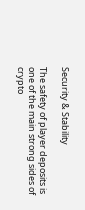Security & Stability

The safety of player deposits is one of the main strong sides of crypto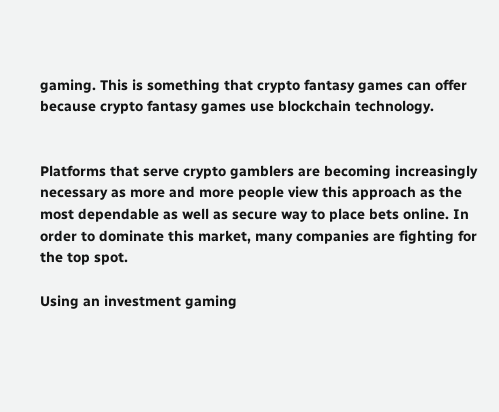gaming. This is something that crypto fantasy games can offer because crypto fantasy games use blockchain technology.


Platforms that serve crypto gamblers are becoming increasingly necessary as more and more people view this approach as the most dependable as well as secure way to place bets online. In order to dominate this market, many companies are fighting for the top spot.

Using an investment gaming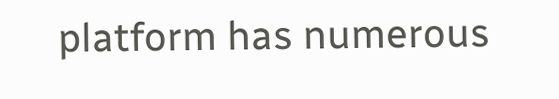platform has numerous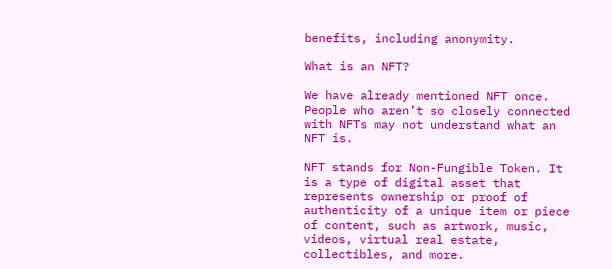benefits, including anonymity.

What is an NFT?

We have already mentioned NFT once. People who aren’t so closely connected with NFTs may not understand what an NFT is.

NFT stands for Non-Fungible Token. It is a type of digital asset that represents ownership or proof of authenticity of a unique item or piece of content, such as artwork, music, videos, virtual real estate, collectibles, and more.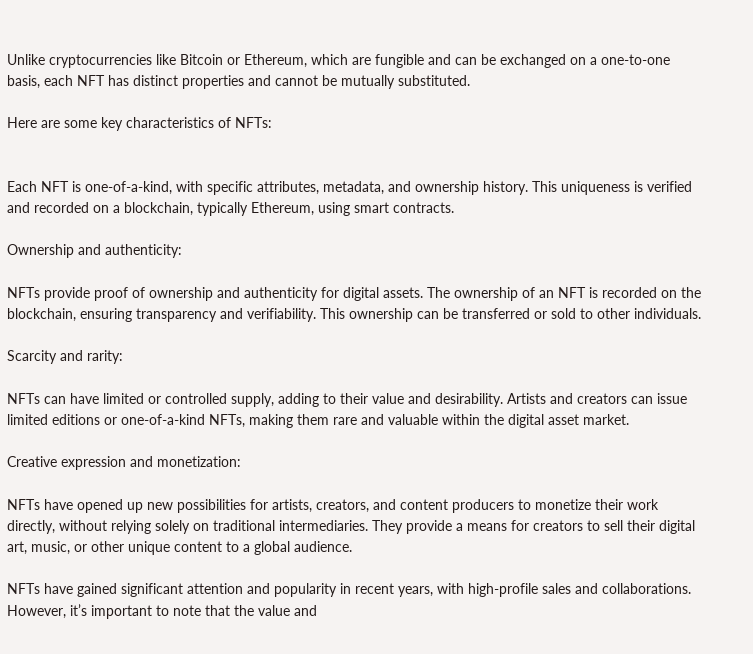Unlike cryptocurrencies like Bitcoin or Ethereum, which are fungible and can be exchanged on a one-to-one basis, each NFT has distinct properties and cannot be mutually substituted.

Here are some key characteristics of NFTs:


Each NFT is one-of-a-kind, with specific attributes, metadata, and ownership history. This uniqueness is verified and recorded on a blockchain, typically Ethereum, using smart contracts.

Ownership and authenticity:

NFTs provide proof of ownership and authenticity for digital assets. The ownership of an NFT is recorded on the blockchain, ensuring transparency and verifiability. This ownership can be transferred or sold to other individuals.

Scarcity and rarity:

NFTs can have limited or controlled supply, adding to their value and desirability. Artists and creators can issue limited editions or one-of-a-kind NFTs, making them rare and valuable within the digital asset market.

Creative expression and monetization:

NFTs have opened up new possibilities for artists, creators, and content producers to monetize their work directly, without relying solely on traditional intermediaries. They provide a means for creators to sell their digital art, music, or other unique content to a global audience.

NFTs have gained significant attention and popularity in recent years, with high-profile sales and collaborations. However, it’s important to note that the value and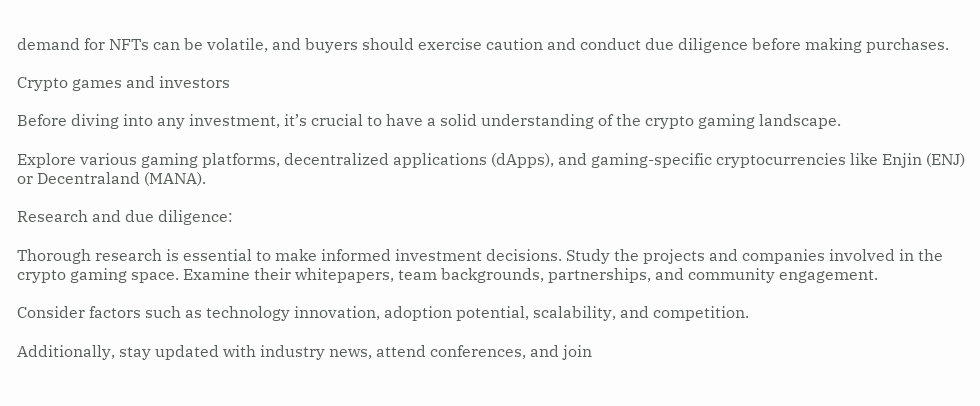demand for NFTs can be volatile, and buyers should exercise caution and conduct due diligence before making purchases.

Crypto games and investors

Before diving into any investment, it’s crucial to have a solid understanding of the crypto gaming landscape.

Explore various gaming platforms, decentralized applications (dApps), and gaming-specific cryptocurrencies like Enjin (ENJ) or Decentraland (MANA).

Research and due diligence:

Thorough research is essential to make informed investment decisions. Study the projects and companies involved in the crypto gaming space. Examine their whitepapers, team backgrounds, partnerships, and community engagement.

Consider factors such as technology innovation, adoption potential, scalability, and competition.

Additionally, stay updated with industry news, attend conferences, and join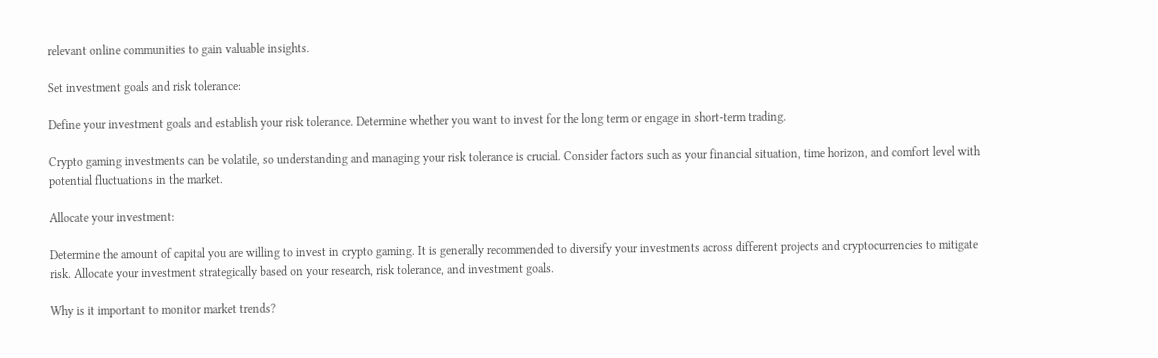relevant online communities to gain valuable insights.

Set investment goals and risk tolerance:

Define your investment goals and establish your risk tolerance. Determine whether you want to invest for the long term or engage in short-term trading.

Crypto gaming investments can be volatile, so understanding and managing your risk tolerance is crucial. Consider factors such as your financial situation, time horizon, and comfort level with potential fluctuations in the market.

Allocate your investment:

Determine the amount of capital you are willing to invest in crypto gaming. It is generally recommended to diversify your investments across different projects and cryptocurrencies to mitigate risk. Allocate your investment strategically based on your research, risk tolerance, and investment goals.

Why is it important to monitor market trends?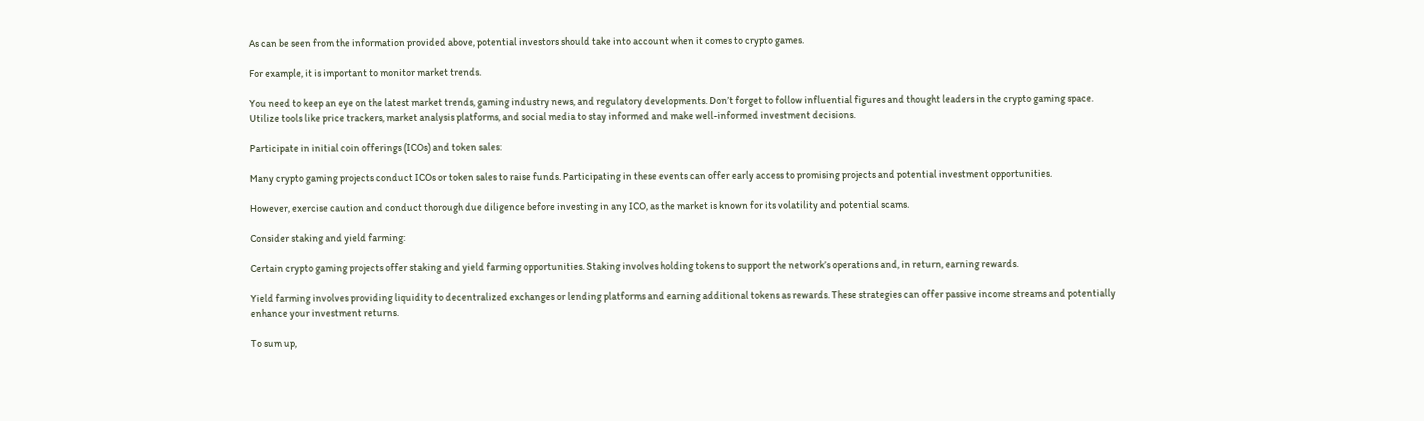As can be seen from the information provided above, potential investors should take into account when it comes to crypto games.

For example, it is important to monitor market trends.

You need to keep an eye on the latest market trends, gaming industry news, and regulatory developments. Don’t forget to follow influential figures and thought leaders in the crypto gaming space. Utilize tools like price trackers, market analysis platforms, and social media to stay informed and make well-informed investment decisions.

Participate in initial coin offerings (ICOs) and token sales:

Many crypto gaming projects conduct ICOs or token sales to raise funds. Participating in these events can offer early access to promising projects and potential investment opportunities.

However, exercise caution and conduct thorough due diligence before investing in any ICO, as the market is known for its volatility and potential scams.

Consider staking and yield farming:

Certain crypto gaming projects offer staking and yield farming opportunities. Staking involves holding tokens to support the network’s operations and, in return, earning rewards.

Yield farming involves providing liquidity to decentralized exchanges or lending platforms and earning additional tokens as rewards. These strategies can offer passive income streams and potentially enhance your investment returns.

To sum up,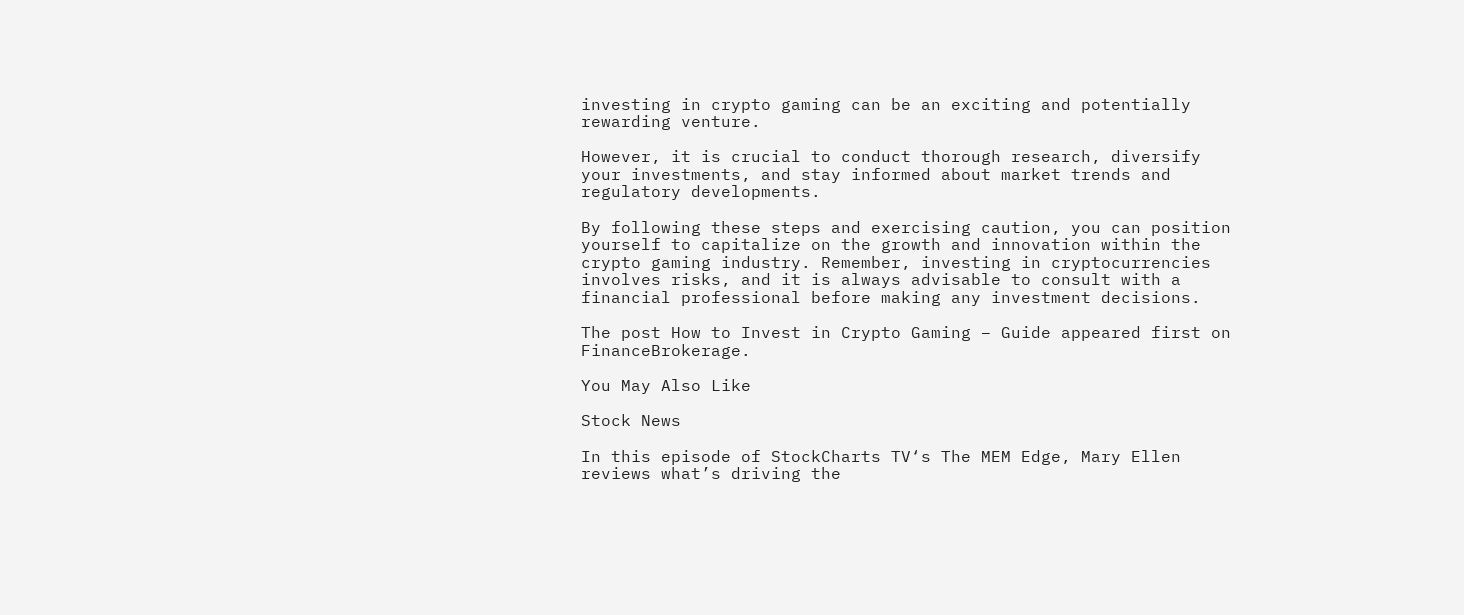investing in crypto gaming can be an exciting and potentially rewarding venture.

However, it is crucial to conduct thorough research, diversify your investments, and stay informed about market trends and regulatory developments.

By following these steps and exercising caution, you can position yourself to capitalize on the growth and innovation within the crypto gaming industry. Remember, investing in cryptocurrencies involves risks, and it is always advisable to consult with a financial professional before making any investment decisions.

The post How to Invest in Crypto Gaming – Guide appeared first on FinanceBrokerage.

You May Also Like

Stock News

In this episode of StockCharts TV‘s The MEM Edge, Mary Ellen reviews what’s driving the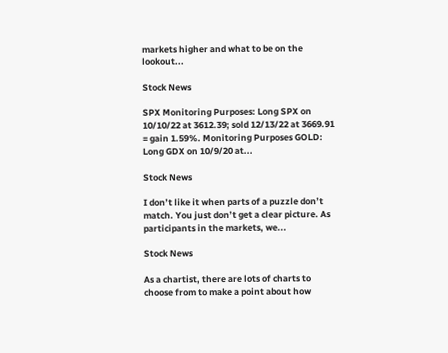markets higher and what to be on the lookout...

Stock News

SPX Monitoring Purposes: Long SPX on 10/10/22 at 3612.39; sold 12/13/22 at 3669.91 = gain 1.59%. Monitoring Purposes GOLD: Long GDX on 10/9/20 at...

Stock News

I don’t like it when parts of a puzzle don’t match. You just don’t get a clear picture. As participants in the markets, we...

Stock News

As a chartist, there are lots of charts to choose from to make a point about how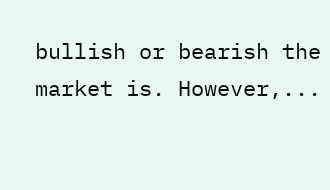bullish or bearish the market is. However,...